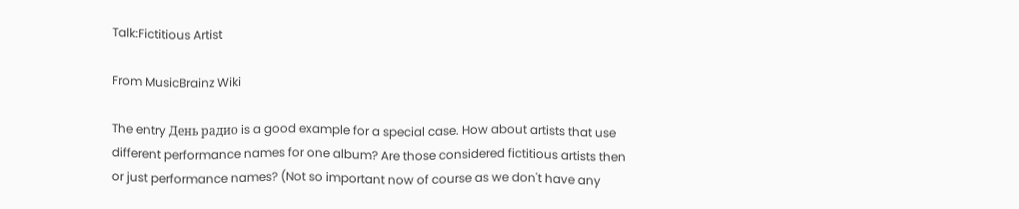Talk:Fictitious Artist

From MusicBrainz Wiki

The entry День радио is a good example for a special case. How about artists that use different performance names for one album? Are those considered fictitious artists then or just performance names? (Not so important now of course as we don't have any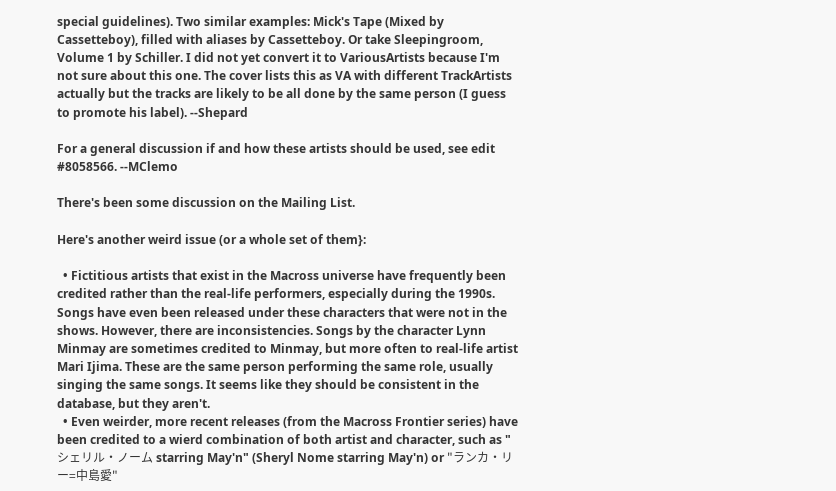special guidelines). Two similar examples: Mick's Tape (Mixed by Cassetteboy), filled with aliases by Cassetteboy. Or take Sleepingroom, Volume 1 by Schiller. I did not yet convert it to VariousArtists because I'm not sure about this one. The cover lists this as VA with different TrackArtists actually but the tracks are likely to be all done by the same person (I guess to promote his label). --Shepard

For a general discussion if and how these artists should be used, see edit #8058566. --MClemo

There's been some discussion on the Mailing List.

Here's another weird issue (or a whole set of them}:

  • Fictitious artists that exist in the Macross universe have frequently been credited rather than the real-life performers, especially during the 1990s. Songs have even been released under these characters that were not in the shows. However, there are inconsistencies. Songs by the character Lynn Minmay are sometimes credited to Minmay, but more often to real-life artist Mari Ijima. These are the same person performing the same role, usually singing the same songs. It seems like they should be consistent in the database, but they aren't.
  • Even weirder, more recent releases (from the Macross Frontier series) have been credited to a wierd combination of both artist and character, such as "シェリル・ノーム starring May'n" (Sheryl Nome starring May'n) or "ランカ・リー=中島愛"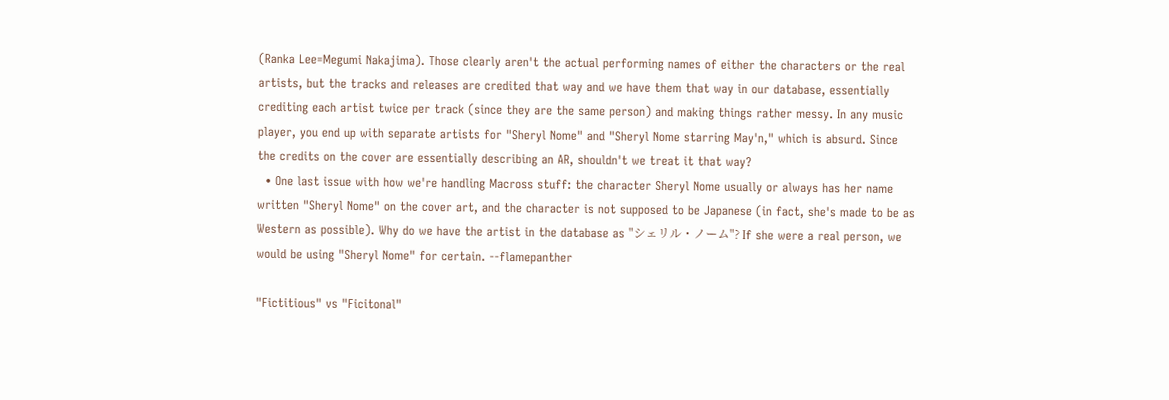(Ranka Lee=Megumi Nakajima). Those clearly aren't the actual performing names of either the characters or the real artists, but the tracks and releases are credited that way and we have them that way in our database, essentially crediting each artist twice per track (since they are the same person) and making things rather messy. In any music player, you end up with separate artists for "Sheryl Nome" and "Sheryl Nome starring May'n," which is absurd. Since the credits on the cover are essentially describing an AR, shouldn't we treat it that way?
  • One last issue with how we're handling Macross stuff: the character Sheryl Nome usually or always has her name written "Sheryl Nome" on the cover art, and the character is not supposed to be Japanese (in fact, she's made to be as Western as possible). Why do we have the artist in the database as "シェリル・ノーム"? If she were a real person, we would be using "Sheryl Nome" for certain. --flamepanther

"Fictitious" vs "Ficitonal"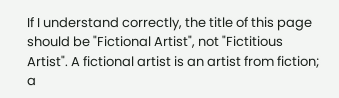If I understand correctly, the title of this page should be "Fictional Artist", not "Fictitious Artist". A fictional artist is an artist from fiction; a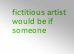fictitious artist would be if someone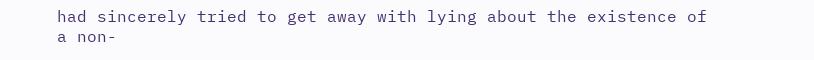had sincerely tried to get away with lying about the existence of a non-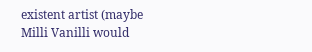existent artist (maybe Milli Vanilli would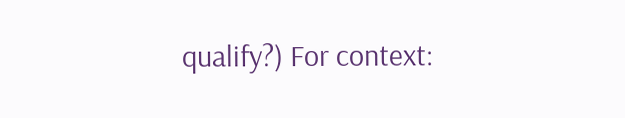qualify?) For context: